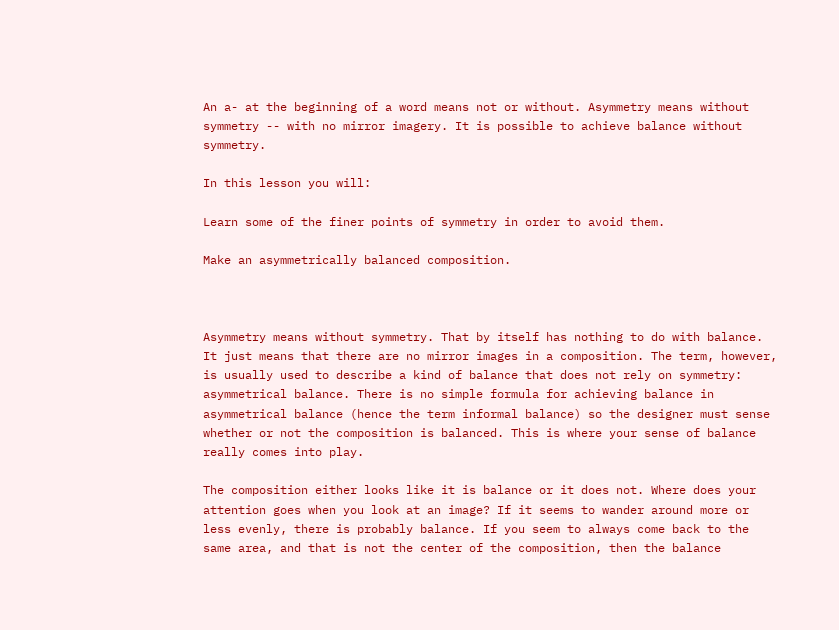An a- at the beginning of a word means not or without. Asymmetry means without symmetry -- with no mirror imagery. It is possible to achieve balance without symmetry.

In this lesson you will:

Learn some of the finer points of symmetry in order to avoid them.

Make an asymmetrically balanced composition.



Asymmetry means without symmetry. That by itself has nothing to do with balance. It just means that there are no mirror images in a composition. The term, however, is usually used to describe a kind of balance that does not rely on symmetry: asymmetrical balance. There is no simple formula for achieving balance in asymmetrical balance (hence the term informal balance) so the designer must sense whether or not the composition is balanced. This is where your sense of balance really comes into play.

The composition either looks like it is balance or it does not. Where does your attention goes when you look at an image? If it seems to wander around more or less evenly, there is probably balance. If you seem to always come back to the same area, and that is not the center of the composition, then the balance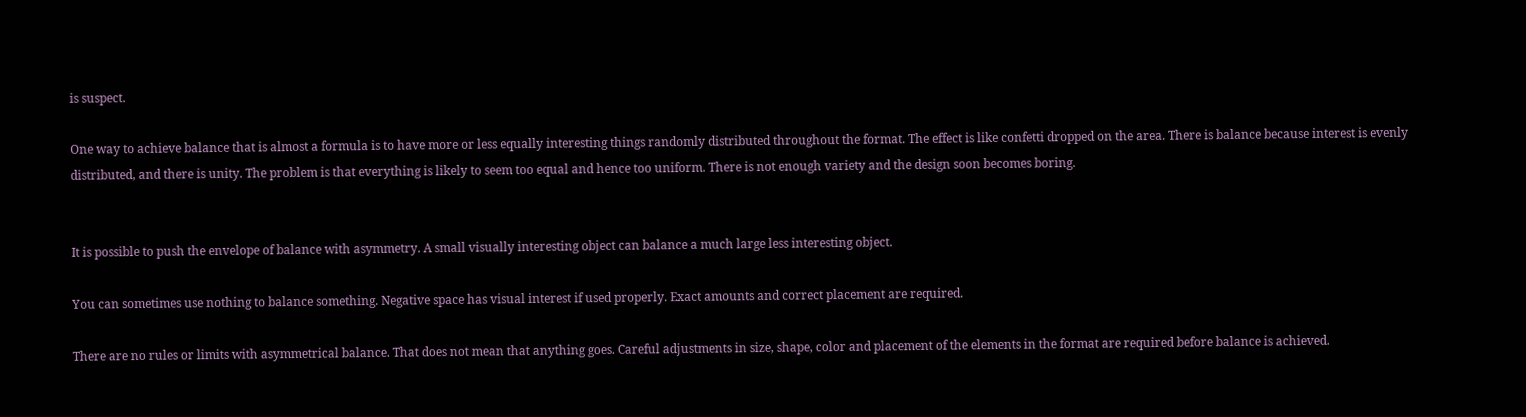is suspect.

One way to achieve balance that is almost a formula is to have more or less equally interesting things randomly distributed throughout the format. The effect is like confetti dropped on the area. There is balance because interest is evenly distributed, and there is unity. The problem is that everything is likely to seem too equal and hence too uniform. There is not enough variety and the design soon becomes boring.


It is possible to push the envelope of balance with asymmetry. A small visually interesting object can balance a much large less interesting object.

You can sometimes use nothing to balance something. Negative space has visual interest if used properly. Exact amounts and correct placement are required.

There are no rules or limits with asymmetrical balance. That does not mean that anything goes. Careful adjustments in size, shape, color and placement of the elements in the format are required before balance is achieved.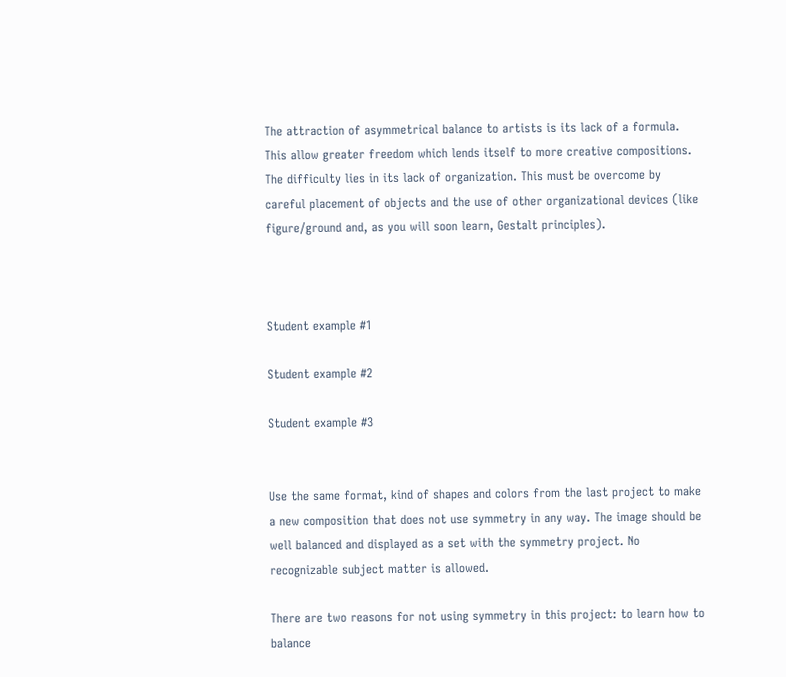The attraction of asymmetrical balance to artists is its lack of a formula. This allow greater freedom which lends itself to more creative compositions. The difficulty lies in its lack of organization. This must be overcome by careful placement of objects and the use of other organizational devices (like figure/ground and, as you will soon learn, Gestalt principles).



Student example #1

Student example #2

Student example #3


Use the same format, kind of shapes and colors from the last project to make a new composition that does not use symmetry in any way. The image should be well balanced and displayed as a set with the symmetry project. No recognizable subject matter is allowed.

There are two reasons for not using symmetry in this project: to learn how to balance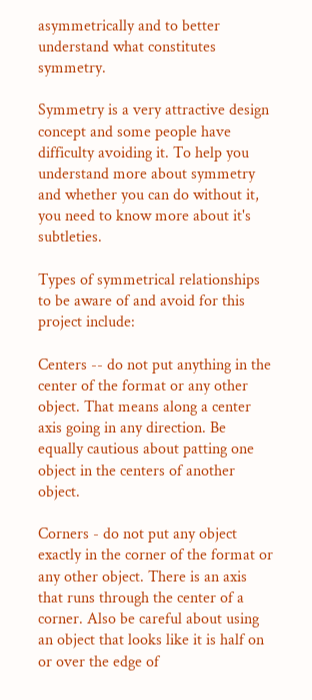asymmetrically and to better understand what constitutes symmetry.

Symmetry is a very attractive design concept and some people have difficulty avoiding it. To help you understand more about symmetry and whether you can do without it, you need to know more about it's subtleties.

Types of symmetrical relationships to be aware of and avoid for this project include:

Centers -- do not put anything in the center of the format or any other object. That means along a center axis going in any direction. Be equally cautious about patting one object in the centers of another object.

Corners - do not put any object exactly in the corner of the format or any other object. There is an axis that runs through the center of a corner. Also be careful about using an object that looks like it is half on or over the edge of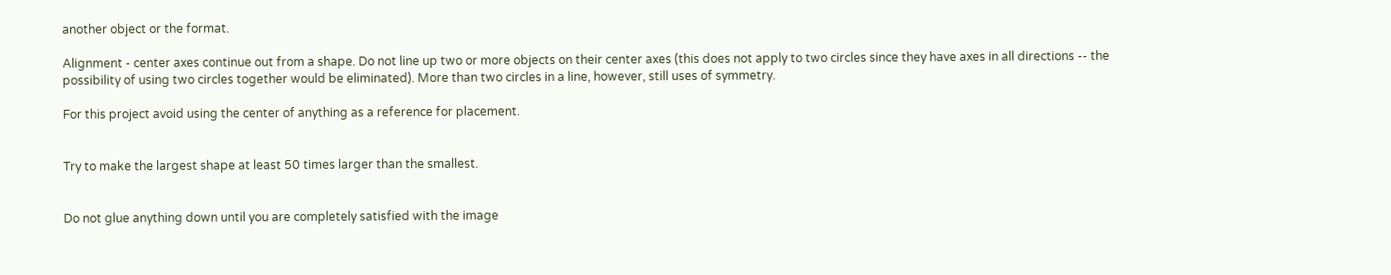another object or the format.

Alignment - center axes continue out from a shape. Do not line up two or more objects on their center axes (this does not apply to two circles since they have axes in all directions -- the possibility of using two circles together would be eliminated). More than two circles in a line, however, still uses of symmetry.

For this project avoid using the center of anything as a reference for placement.


Try to make the largest shape at least 50 times larger than the smallest.


Do not glue anything down until you are completely satisfied with the image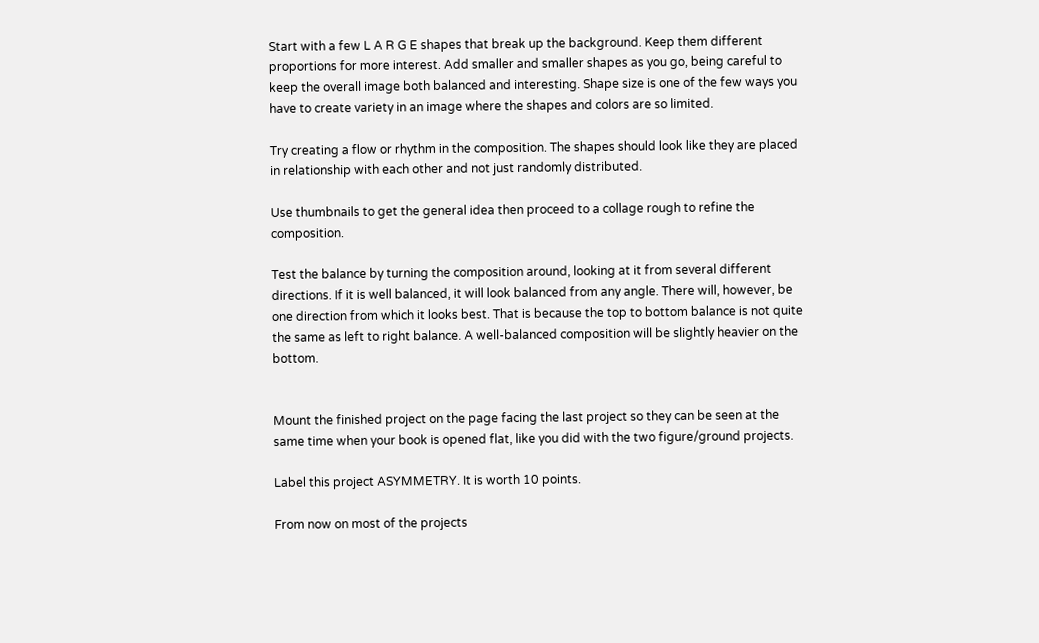Start with a few L A R G E shapes that break up the background. Keep them different proportions for more interest. Add smaller and smaller shapes as you go, being careful to keep the overall image both balanced and interesting. Shape size is one of the few ways you have to create variety in an image where the shapes and colors are so limited.

Try creating a flow or rhythm in the composition. The shapes should look like they are placed in relationship with each other and not just randomly distributed.

Use thumbnails to get the general idea then proceed to a collage rough to refine the composition.

Test the balance by turning the composition around, looking at it from several different directions. If it is well balanced, it will look balanced from any angle. There will, however, be one direction from which it looks best. That is because the top to bottom balance is not quite the same as left to right balance. A well-balanced composition will be slightly heavier on the bottom.


Mount the finished project on the page facing the last project so they can be seen at the same time when your book is opened flat, like you did with the two figure/ground projects.

Label this project ASYMMETRY. It is worth 10 points.

From now on most of the projects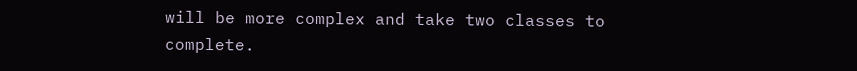will be more complex and take two classes to complete.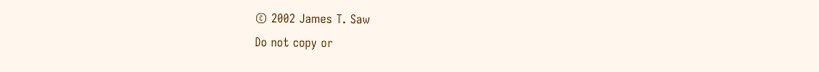© 2002 James T. Saw
Do not copy or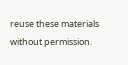reuse these materials without permission.